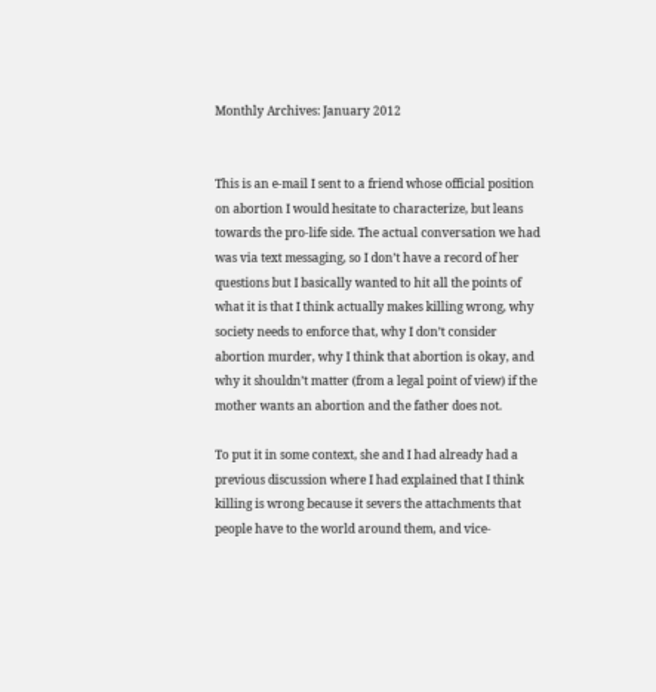Monthly Archives: January 2012


This is an e-mail I sent to a friend whose official position on abortion I would hesitate to characterize, but leans towards the pro-life side. The actual conversation we had was via text messaging, so I don’t have a record of her questions but I basically wanted to hit all the points of what it is that I think actually makes killing wrong, why society needs to enforce that, why I don’t consider abortion murder, why I think that abortion is okay, and why it shouldn’t matter (from a legal point of view) if the mother wants an abortion and the father does not.

To put it in some context, she and I had already had a previous discussion where I had explained that I think killing is wrong because it severs the attachments that people have to the world around them, and vice-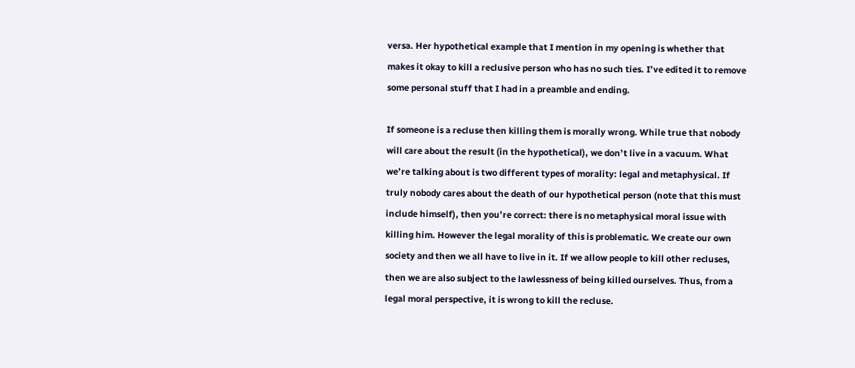versa. Her hypothetical example that I mention in my opening is whether that makes it okay to kill a reclusive person who has no such ties. I’ve edited it to remove some personal stuff that I had in a preamble and ending.

If someone is a recluse then killing them is morally wrong. While true that nobody will care about the result (in the hypothetical), we don’t live in a vacuum. What we’re talking about is two different types of morality: legal and metaphysical. If truly nobody cares about the death of our hypothetical person (note that this must include himself), then you’re correct: there is no metaphysical moral issue with killing him. However the legal morality of this is problematic. We create our own society and then we all have to live in it. If we allow people to kill other recluses, then we are also subject to the lawlessness of being killed ourselves. Thus, from a legal moral perspective, it is wrong to kill the recluse.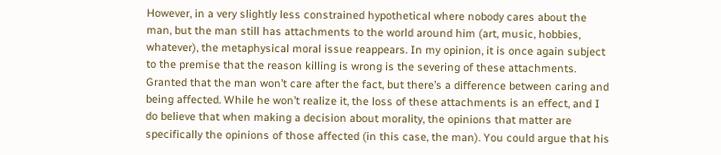However, in a very slightly less constrained hypothetical where nobody cares about the man, but the man still has attachments to the world around him (art, music, hobbies, whatever), the metaphysical moral issue reappears. In my opinion, it is once again subject to the premise that the reason killing is wrong is the severing of these attachments. Granted that the man won’t care after the fact, but there’s a difference between caring and being affected. While he won’t realize it, the loss of these attachments is an effect, and I do believe that when making a decision about morality, the opinions that matter are specifically the opinions of those affected (in this case, the man). You could argue that his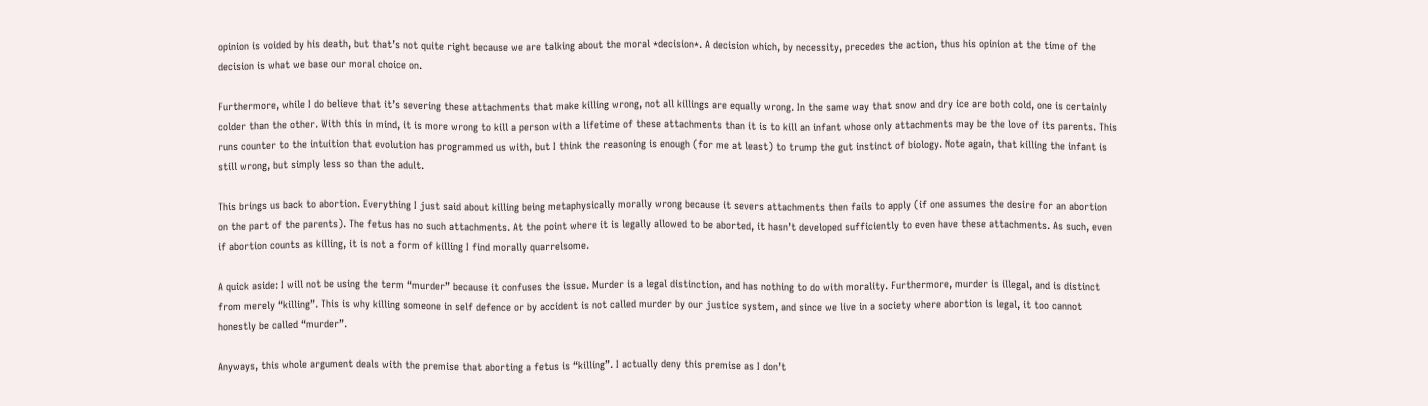opinion is voided by his death, but that’s not quite right because we are talking about the moral *decision*. A decision which, by necessity, precedes the action, thus his opinion at the time of the decision is what we base our moral choice on.

Furthermore, while I do believe that it’s severing these attachments that make killing wrong, not all killings are equally wrong. In the same way that snow and dry ice are both cold, one is certainly colder than the other. With this in mind, it is more wrong to kill a person with a lifetime of these attachments than it is to kill an infant whose only attachments may be the love of its parents. This runs counter to the intuition that evolution has programmed us with, but I think the reasoning is enough (for me at least) to trump the gut instinct of biology. Note again, that killing the infant is still wrong, but simply less so than the adult.

This brings us back to abortion. Everything I just said about killing being metaphysically morally wrong because it severs attachments then fails to apply (if one assumes the desire for an abortion on the part of the parents). The fetus has no such attachments. At the point where it is legally allowed to be aborted, it hasn’t developed sufficiently to even have these attachments. As such, even if abortion counts as killing, it is not a form of killing I find morally quarrelsome.

A quick aside: I will not be using the term “murder” because it confuses the issue. Murder is a legal distinction, and has nothing to do with morality. Furthermore, murder is illegal, and is distinct from merely “killing”. This is why killing someone in self defence or by accident is not called murder by our justice system, and since we live in a society where abortion is legal, it too cannot honestly be called “murder”.

Anyways, this whole argument deals with the premise that aborting a fetus is “killing”. I actually deny this premise as I don’t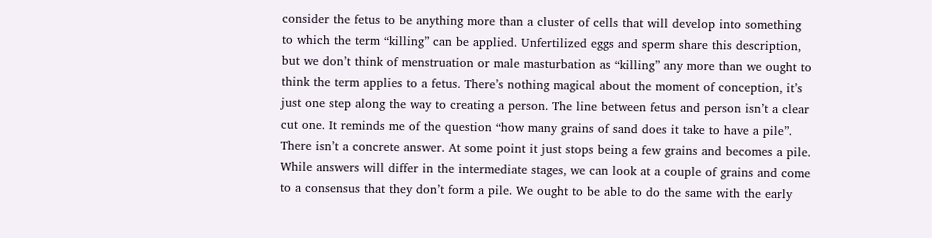consider the fetus to be anything more than a cluster of cells that will develop into something to which the term “killing” can be applied. Unfertilized eggs and sperm share this description, but we don’t think of menstruation or male masturbation as “killing” any more than we ought to think the term applies to a fetus. There’s nothing magical about the moment of conception, it’s just one step along the way to creating a person. The line between fetus and person isn’t a clear cut one. It reminds me of the question “how many grains of sand does it take to have a pile”. There isn’t a concrete answer. At some point it just stops being a few grains and becomes a pile. While answers will differ in the intermediate stages, we can look at a couple of grains and come to a consensus that they don’t form a pile. We ought to be able to do the same with the early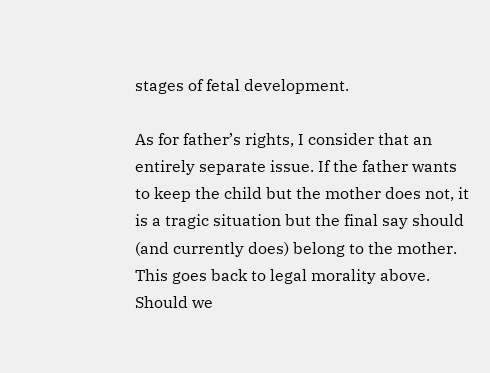stages of fetal development.

As for father’s rights, I consider that an entirely separate issue. If the father wants to keep the child but the mother does not, it is a tragic situation but the final say should (and currently does) belong to the mother. This goes back to legal morality above. Should we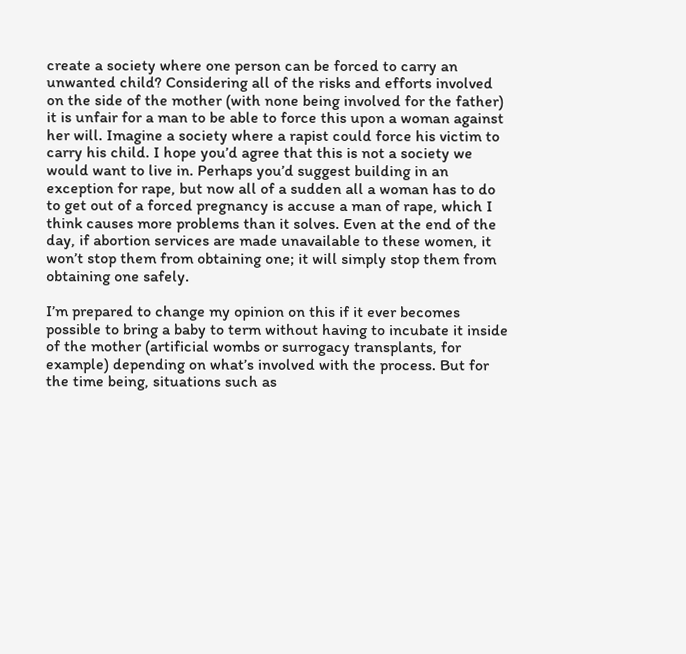create a society where one person can be forced to carry an unwanted child? Considering all of the risks and efforts involved on the side of the mother (with none being involved for the father) it is unfair for a man to be able to force this upon a woman against her will. Imagine a society where a rapist could force his victim to carry his child. I hope you’d agree that this is not a society we would want to live in. Perhaps you’d suggest building in an exception for rape, but now all of a sudden all a woman has to do to get out of a forced pregnancy is accuse a man of rape, which I think causes more problems than it solves. Even at the end of the day, if abortion services are made unavailable to these women, it won’t stop them from obtaining one; it will simply stop them from obtaining one safely.

I’m prepared to change my opinion on this if it ever becomes possible to bring a baby to term without having to incubate it inside of the mother (artificial wombs or surrogacy transplants, for example) depending on what’s involved with the process. But for the time being, situations such as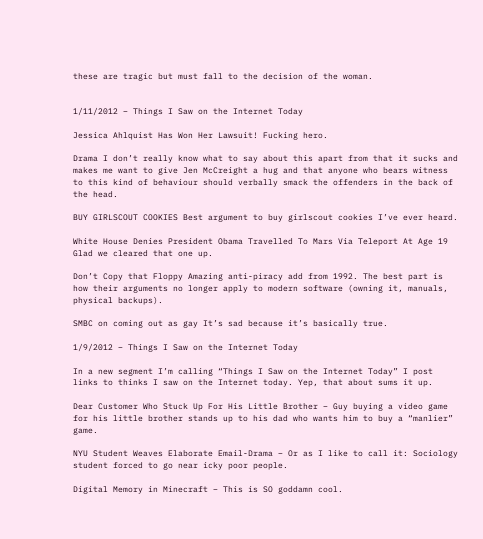these are tragic but must fall to the decision of the woman.


1/11/2012 – Things I Saw on the Internet Today

Jessica Ahlquist Has Won Her Lawsuit! Fucking hero.

Drama I don’t really know what to say about this apart from that it sucks and makes me want to give Jen McCreight a hug and that anyone who bears witness to this kind of behaviour should verbally smack the offenders in the back of the head.

BUY GIRLSCOUT COOKIES Best argument to buy girlscout cookies I’ve ever heard.

White House Denies President Obama Travelled To Mars Via Teleport At Age 19 Glad we cleared that one up.

Don’t Copy that Floppy Amazing anti-piracy add from 1992. The best part is how their arguments no longer apply to modern software (owning it, manuals, physical backups).

SMBC on coming out as gay It’s sad because it’s basically true.

1/9/2012 – Things I Saw on the Internet Today

In a new segment I’m calling “Things I Saw on the Internet Today” I post links to thinks I saw on the Internet today. Yep, that about sums it up.

Dear Customer Who Stuck Up For His Little Brother – Guy buying a video game for his little brother stands up to his dad who wants him to buy a “manlier” game.

NYU Student Weaves Elaborate Email-Drama – Or as I like to call it: Sociology student forced to go near icky poor people.

Digital Memory in Minecraft – This is SO goddamn cool.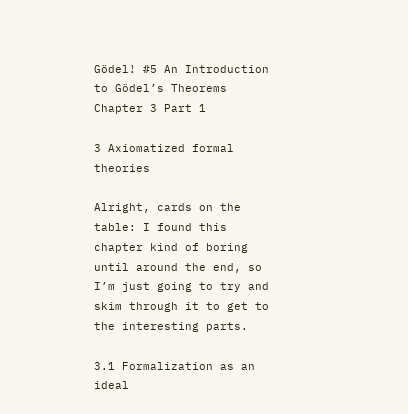Gödel! #5 An Introduction to Gödel’s Theorems Chapter 3 Part 1

3 Axiomatized formal theories

Alright, cards on the table: I found this chapter kind of boring until around the end, so I’m just going to try and skim through it to get to the interesting parts.

3.1 Formalization as an ideal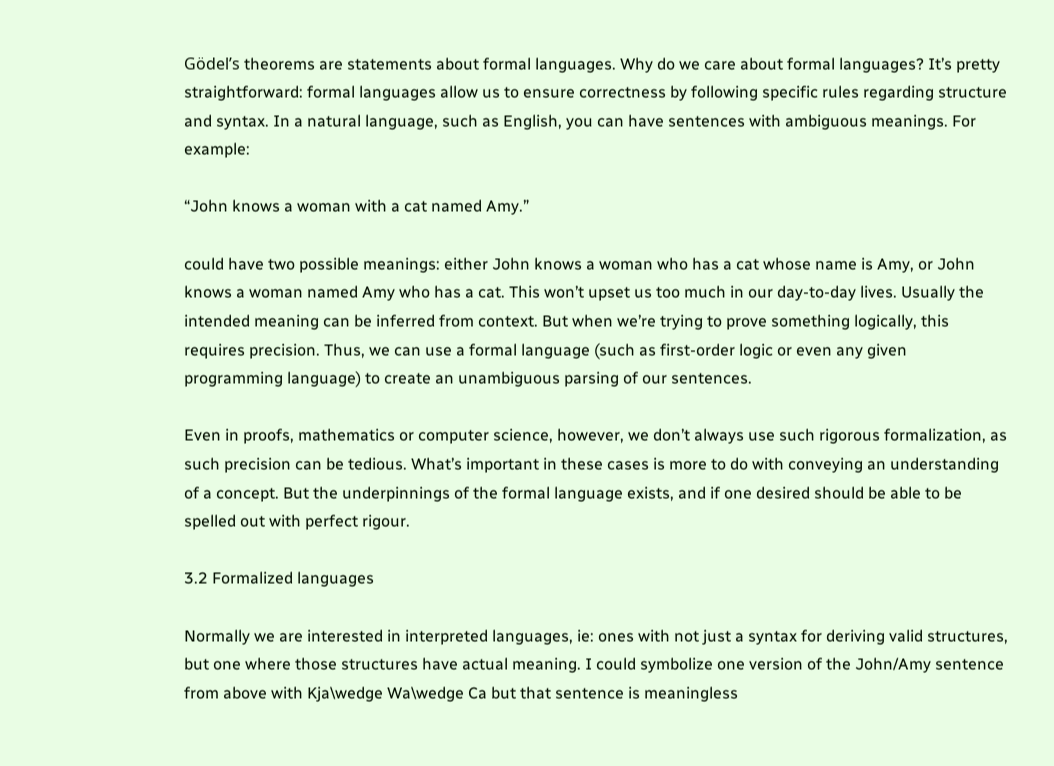Gödel’s theorems are statements about formal languages. Why do we care about formal languages? It’s pretty straightforward: formal languages allow us to ensure correctness by following specific rules regarding structure and syntax. In a natural language, such as English, you can have sentences with ambiguous meanings. For example:

“John knows a woman with a cat named Amy.”

could have two possible meanings: either John knows a woman who has a cat whose name is Amy, or John knows a woman named Amy who has a cat. This won’t upset us too much in our day-to-day lives. Usually the intended meaning can be inferred from context. But when we’re trying to prove something logically, this requires precision. Thus, we can use a formal language (such as first-order logic or even any given programming language) to create an unambiguous parsing of our sentences.

Even in proofs, mathematics or computer science, however, we don’t always use such rigorous formalization, as such precision can be tedious. What’s important in these cases is more to do with conveying an understanding of a concept. But the underpinnings of the formal language exists, and if one desired should be able to be spelled out with perfect rigour.

3.2 Formalized languages

Normally we are interested in interpreted languages, ie: ones with not just a syntax for deriving valid structures, but one where those structures have actual meaning. I could symbolize one version of the John/Amy sentence from above with Kja\wedge Wa\wedge Ca but that sentence is meaningless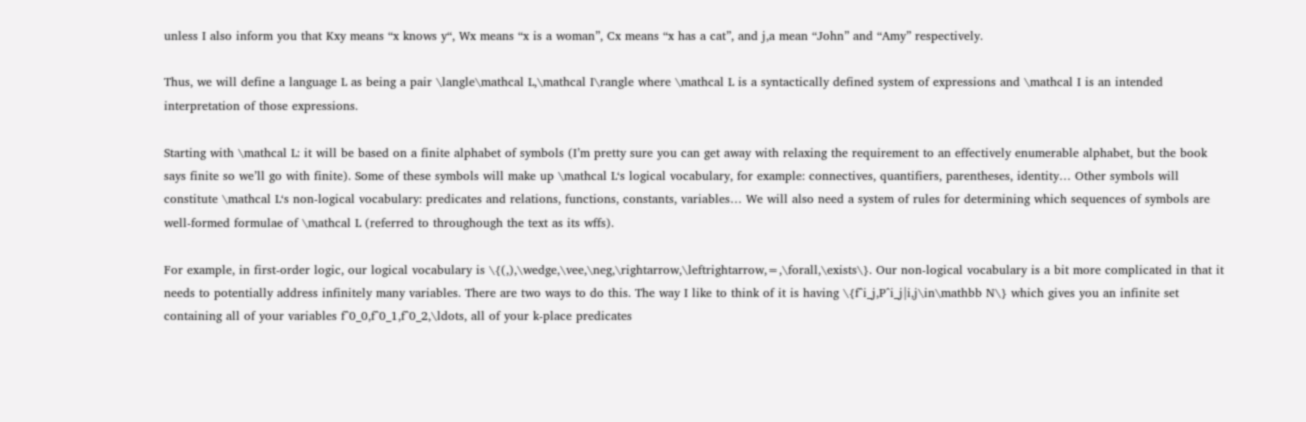unless I also inform you that Kxy means “x knows y“, Wx means “x is a woman”, Cx means “x has a cat”, and j,a mean “John” and “Amy” respectively.

Thus, we will define a language L as being a pair \langle\mathcal L,\mathcal I\rangle where \mathcal L is a syntactically defined system of expressions and \mathcal I is an intended interpretation of those expressions.

Starting with \mathcal L: it will be based on a finite alphabet of symbols (I’m pretty sure you can get away with relaxing the requirement to an effectively enumerable alphabet, but the book says finite so we’ll go with finite). Some of these symbols will make up \mathcal L‘s logical vocabulary, for example: connectives, quantifiers, parentheses, identity… Other symbols will constitute \mathcal L‘s non-logical vocabulary: predicates and relations, functions, constants, variables… We will also need a system of rules for determining which sequences of symbols are well-formed formulae of \mathcal L (referred to throughough the text as its wffs).

For example, in first-order logic, our logical vocabulary is \{(,),\wedge,\vee,\neg,\rightarrow,\leftrightarrow,=,\forall,\exists\}. Our non-logical vocabulary is a bit more complicated in that it needs to potentially address infinitely many variables. There are two ways to do this. The way I like to think of it is having \{f^i_j,P^i_j|i,j\in\mathbb N\} which gives you an infinite set containing all of your variables f^0_0,f^0_1,f^0_2,\ldots, all of your k-place predicates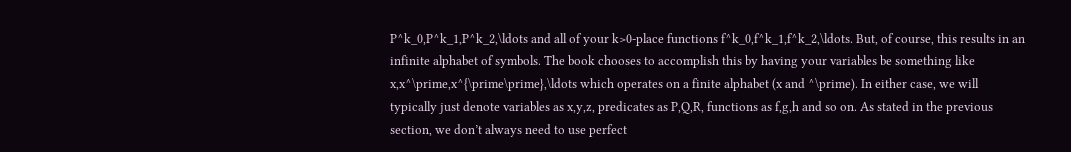P^k_0,P^k_1,P^k_2,\ldots and all of your k>0-place functions f^k_0,f^k_1,f^k_2,\ldots. But, of course, this results in an infinite alphabet of symbols. The book chooses to accomplish this by having your variables be something like x,x^\prime,x^{\prime\prime},\ldots which operates on a finite alphabet (x and ^\prime). In either case, we will typically just denote variables as x,y,z, predicates as P,Q,R, functions as f,g,h and so on. As stated in the previous section, we don’t always need to use perfect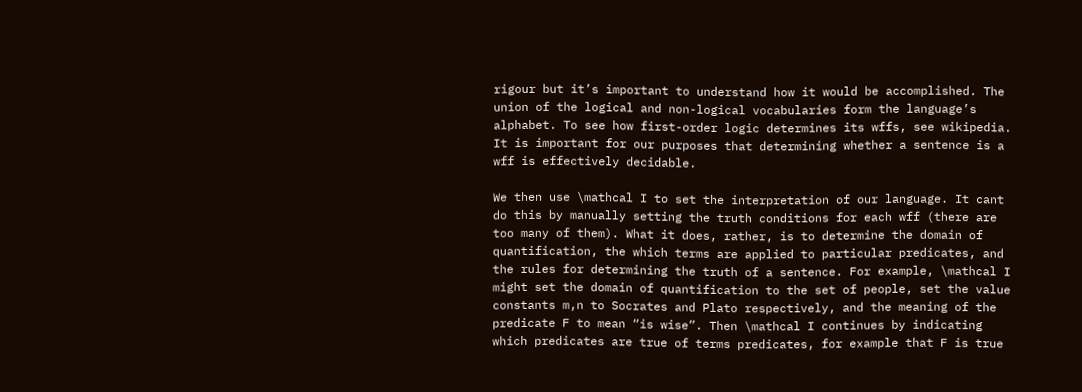rigour but it’s important to understand how it would be accomplished. The union of the logical and non-logical vocabularies form the language’s alphabet. To see how first-order logic determines its wffs, see wikipedia. It is important for our purposes that determining whether a sentence is a wff is effectively decidable.

We then use \mathcal I to set the interpretation of our language. It cant do this by manually setting the truth conditions for each wff (there are too many of them). What it does, rather, is to determine the domain of quantification, the which terms are applied to particular predicates, and the rules for determining the truth of a sentence. For example, \mathcal I might set the domain of quantification to the set of people, set the value constants m,n to Socrates and Plato respectively, and the meaning of the predicate F to mean “is wise”. Then \mathcal I continues by indicating which predicates are true of terms predicates, for example that F is true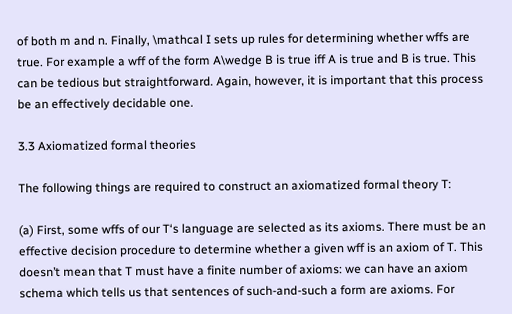of both m and n. Finally, \mathcal I sets up rules for determining whether wffs are true. For example a wff of the form A\wedge B is true iff A is true and B is true. This can be tedious but straightforward. Again, however, it is important that this process be an effectively decidable one.

3.3 Axiomatized formal theories

The following things are required to construct an axiomatized formal theory T:

(a) First, some wffs of our T‘s language are selected as its axioms. There must be an effective decision procedure to determine whether a given wff is an axiom of T. This doesn’t mean that T must have a finite number of axioms: we can have an axiom schema which tells us that sentences of such-and-such a form are axioms. For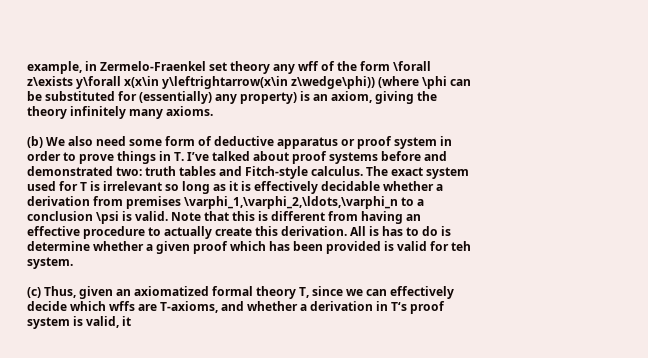example, in Zermelo-Fraenkel set theory any wff of the form \forall z\exists y\forall x(x\in y\leftrightarrow(x\in z\wedge\phi)) (where \phi can be substituted for (essentially) any property) is an axiom, giving the theory infinitely many axioms.

(b) We also need some form of deductive apparatus or proof system in order to prove things in T. I’ve talked about proof systems before and demonstrated two: truth tables and Fitch-style calculus. The exact system used for T is irrelevant so long as it is effectively decidable whether a derivation from premises \varphi_1,\varphi_2,\ldots,\varphi_n to a conclusion \psi is valid. Note that this is different from having an effective procedure to actually create this derivation. All is has to do is determine whether a given proof which has been provided is valid for teh system.

(c) Thus, given an axiomatized formal theory T, since we can effectively decide which wffs are T-axioms, and whether a derivation in T‘s proof system is valid, it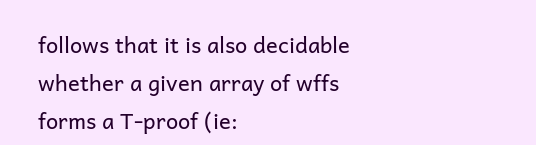follows that it is also decidable whether a given array of wffs forms a T-proof (ie: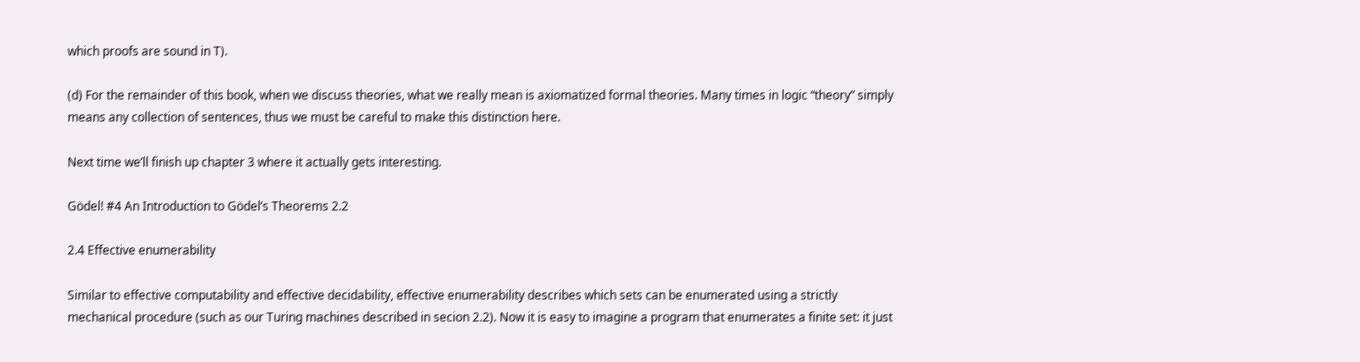which proofs are sound in T).

(d) For the remainder of this book, when we discuss theories, what we really mean is axiomatized formal theories. Many times in logic “theory” simply means any collection of sentences, thus we must be careful to make this distinction here.

Next time we’ll finish up chapter 3 where it actually gets interesting.

Gödel! #4 An Introduction to Gödel’s Theorems 2.2

2.4 Effective enumerability

Similar to effective computability and effective decidability, effective enumerability describes which sets can be enumerated using a strictly mechanical procedure (such as our Turing machines described in secion 2.2). Now it is easy to imagine a program that enumerates a finite set: it just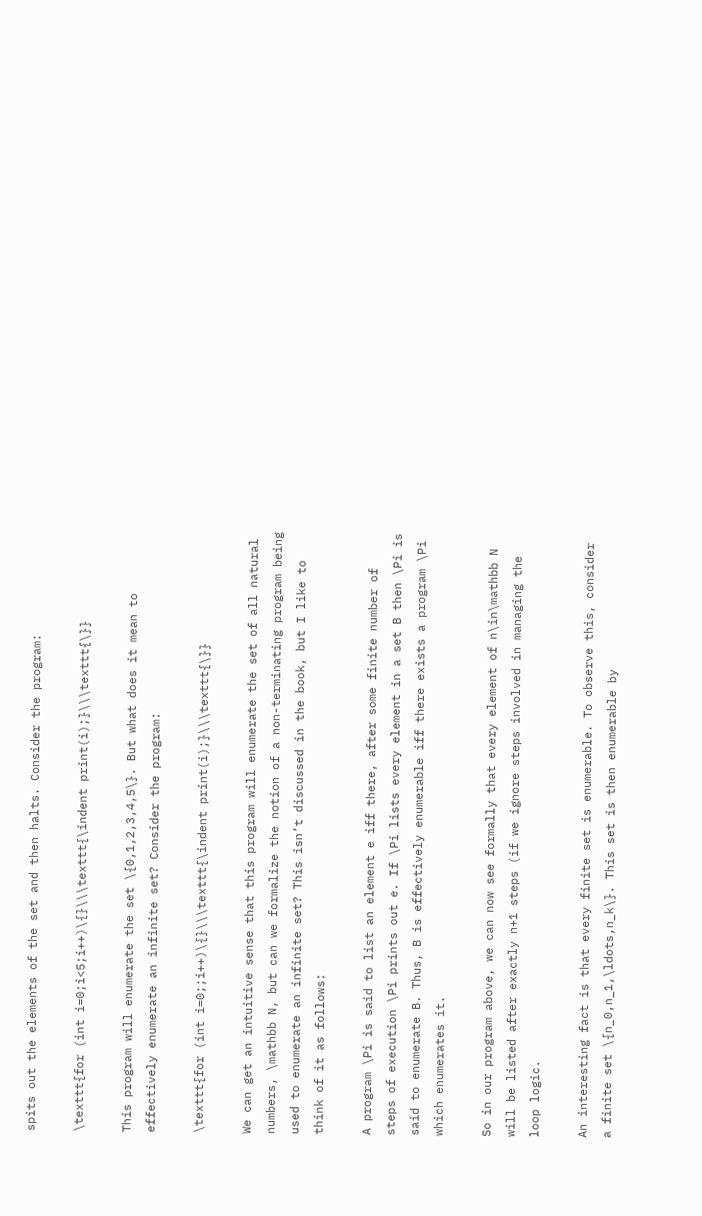spits out the elements of the set and then halts. Consider the program:

\texttt{for (int i=0;i<5;i++)\{}\\\texttt{\indent print(i);}\\\texttt{\}}

This program will enumerate the set \{0,1,2,3,4,5\}. But what does it mean to effectively enumerate an infinite set? Consider the program:

\texttt{for (int i=0;;i++)\{}\\\texttt{\indent print(i);}\\\texttt{\}}

We can get an intuitive sense that this program will enumerate the set of all natural numbers, \mathbb N, but can we formalize the notion of a non-terminating program being used to enumerate an infinite set? This isn’t discussed in the book, but I like to think of it as follows:

A program \Pi is said to list an element e iff there, after some finite number of steps of execution \Pi prints out e. If \Pi lists every element in a set B then \Pi is said to enumerate B. Thus, B is effectively enumerable iff there exists a program \Pi which enumerates it.

So in our program above, we can now see formally that every element of n\in\mathbb N will be listed after exactly n+1 steps (if we ignore steps involved in managing the loop logic.

An interesting fact is that every finite set is enumerable. To observe this, consider a finite set \{n_0,n_1,\ldots,n_k\}. This set is then enumerable by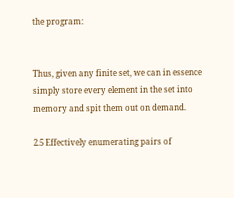the program:


Thus, given any finite set, we can in essence simply store every element in the set into memory and spit them out on demand.

2.5 Effectively enumerating pairs of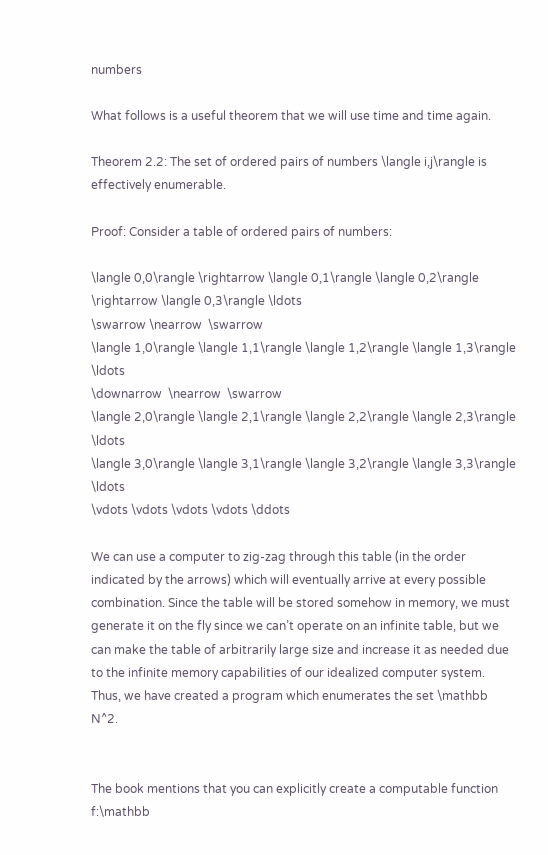numbers

What follows is a useful theorem that we will use time and time again.

Theorem 2.2: The set of ordered pairs of numbers \langle i,j\rangle is effectively enumerable.

Proof: Consider a table of ordered pairs of numbers:

\langle 0,0\rangle \rightarrow \langle 0,1\rangle \langle 0,2\rangle \rightarrow \langle 0,3\rangle \ldots
\swarrow \nearrow  \swarrow
\langle 1,0\rangle \langle 1,1\rangle \langle 1,2\rangle \langle 1,3\rangle \ldots
\downarrow  \nearrow  \swarrow
\langle 2,0\rangle \langle 2,1\rangle \langle 2,2\rangle \langle 2,3\rangle \ldots
\langle 3,0\rangle \langle 3,1\rangle \langle 3,2\rangle \langle 3,3\rangle \ldots
\vdots \vdots \vdots \vdots \ddots

We can use a computer to zig-zag through this table (in the order indicated by the arrows) which will eventually arrive at every possible combination. Since the table will be stored somehow in memory, we must generate it on the fly since we can’t operate on an infinite table, but we can make the table of arbitrarily large size and increase it as needed due to the infinite memory capabilities of our idealized computer system. Thus, we have created a program which enumerates the set \mathbb N^2.


The book mentions that you can explicitly create a computable function f:\mathbb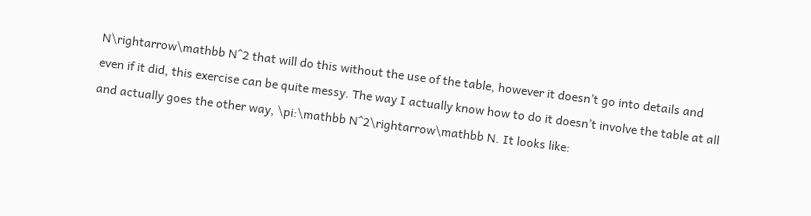N\rightarrow\mathbb N^2 that will do this without the use of the table, however it doesn’t go into details and even if it did, this exercise can be quite messy. The way I actually know how to do it doesn’t involve the table at all and actually goes the other way, \pi:\mathbb N^2\rightarrow\mathbb N. It looks like: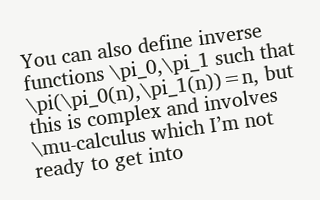You can also define inverse functions \pi_0,\pi_1 such that \pi(\pi_0(n),\pi_1(n))=n, but this is complex and involves \mu-calculus which I’m not ready to get into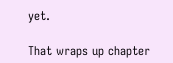yet.

That wraps up chapter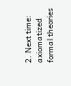2. Next time: axiomatized formal theories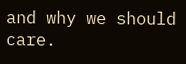and why we should care.